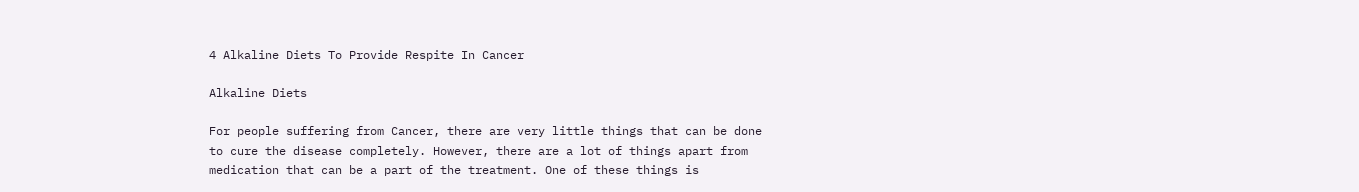4 Alkaline Diets To Provide Respite In Cancer

Alkaline Diets

For people suffering from Cancer, there are very little things that can be done to cure the disease completely. However, there are a lot of things apart from medication that can be a part of the treatment. One of these things is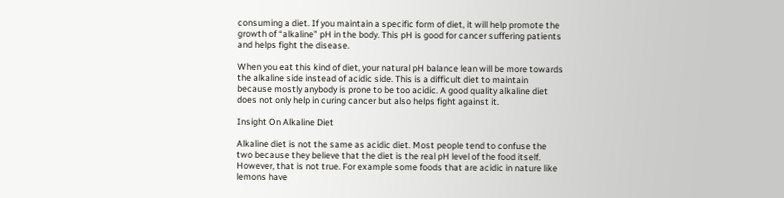consuming a diet. If you maintain a specific form of diet, it will help promote the growth of “alkaline” pH in the body. This pH is good for cancer suffering patients and helps fight the disease.

When you eat this kind of diet, your natural pH balance lean will be more towards the alkaline side instead of acidic side. This is a difficult diet to maintain because mostly anybody is prone to be too acidic. A good quality alkaline diet does not only help in curing cancer but also helps fight against it.

Insight On Alkaline Diet

Alkaline diet is not the same as acidic diet. Most people tend to confuse the two because they believe that the diet is the real pH level of the food itself. However, that is not true. For example some foods that are acidic in nature like lemons have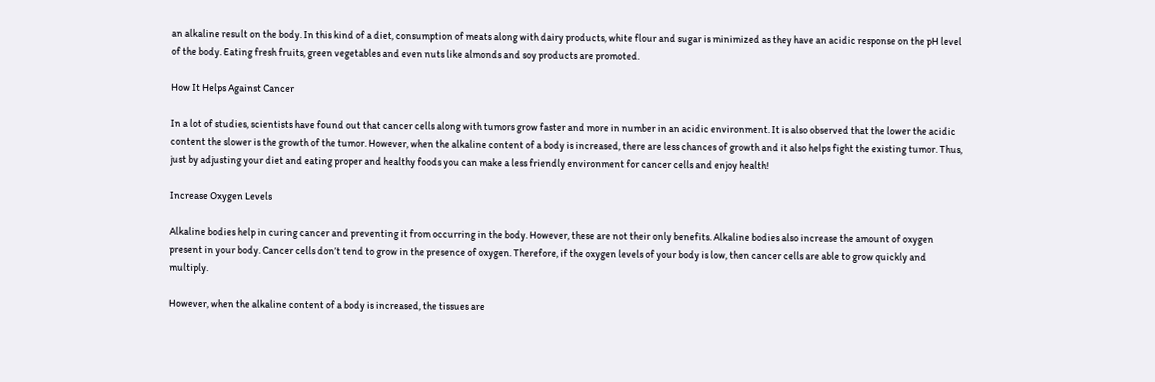an alkaline result on the body. In this kind of a diet, consumption of meats along with dairy products, white flour and sugar is minimized as they have an acidic response on the pH level of the body. Eating fresh fruits, green vegetables and even nuts like almonds and soy products are promoted.

How It Helps Against Cancer

In a lot of studies, scientists have found out that cancer cells along with tumors grow faster and more in number in an acidic environment. It is also observed that the lower the acidic content the slower is the growth of the tumor. However, when the alkaline content of a body is increased, there are less chances of growth and it also helps fight the existing tumor. Thus, just by adjusting your diet and eating proper and healthy foods you can make a less friendly environment for cancer cells and enjoy health!

Increase Oxygen Levels

Alkaline bodies help in curing cancer and preventing it from occurring in the body. However, these are not their only benefits. Alkaline bodies also increase the amount of oxygen present in your body. Cancer cells don’t tend to grow in the presence of oxygen. Therefore, if the oxygen levels of your body is low, then cancer cells are able to grow quickly and multiply.

However, when the alkaline content of a body is increased, the tissues are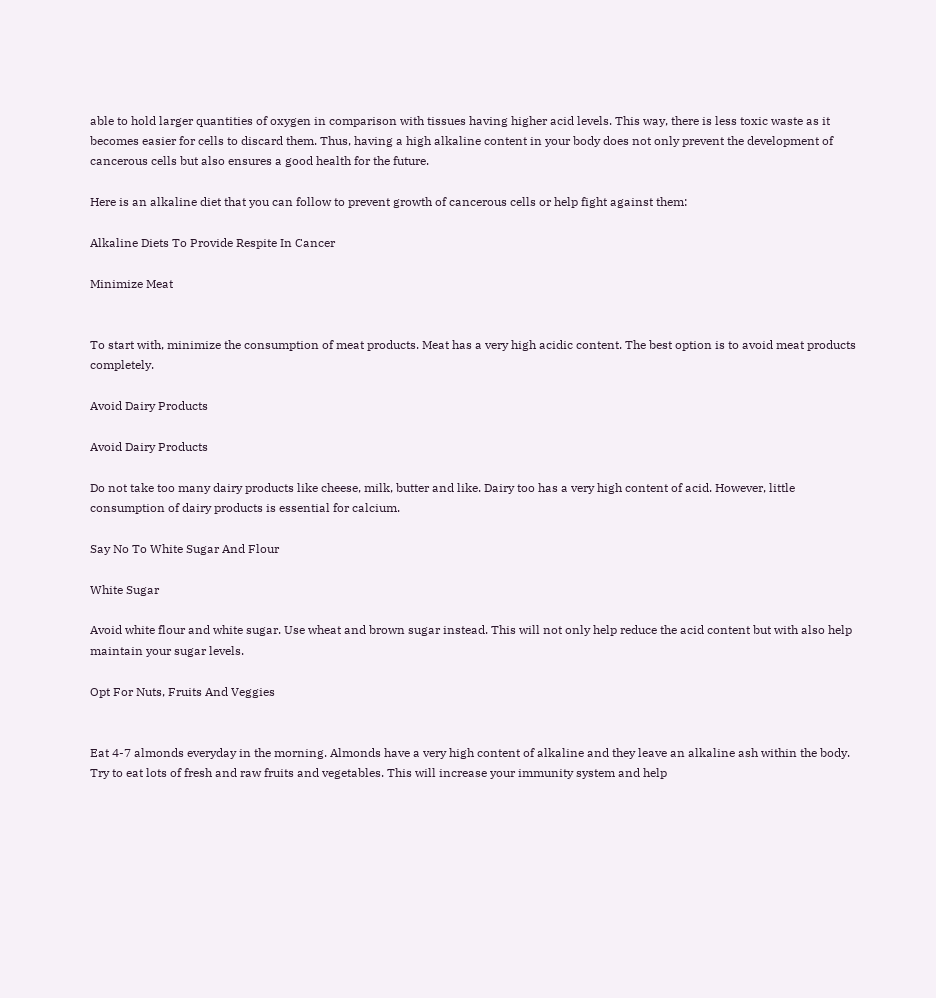able to hold larger quantities of oxygen in comparison with tissues having higher acid levels. This way, there is less toxic waste as it becomes easier for cells to discard them. Thus, having a high alkaline content in your body does not only prevent the development of cancerous cells but also ensures a good health for the future.

Here is an alkaline diet that you can follow to prevent growth of cancerous cells or help fight against them:

Alkaline Diets To Provide Respite In Cancer

Minimize Meat


To start with, minimize the consumption of meat products. Meat has a very high acidic content. The best option is to avoid meat products completely.

Avoid Dairy Products

Avoid Dairy Products

Do not take too many dairy products like cheese, milk, butter and like. Dairy too has a very high content of acid. However, little consumption of dairy products is essential for calcium.

Say No To White Sugar And Flour

White Sugar

Avoid white flour and white sugar. Use wheat and brown sugar instead. This will not only help reduce the acid content but with also help maintain your sugar levels.

Opt For Nuts, Fruits And Veggies


Eat 4-7 almonds everyday in the morning. Almonds have a very high content of alkaline and they leave an alkaline ash within the body. Try to eat lots of fresh and raw fruits and vegetables. This will increase your immunity system and help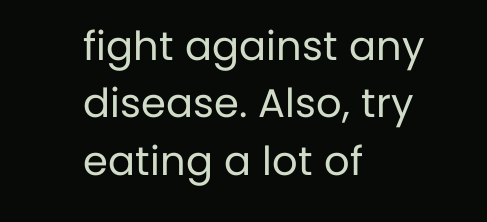fight against any disease. Also, try eating a lot of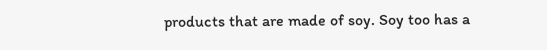products that are made of soy. Soy too has a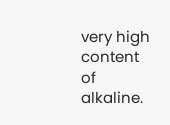very high content of alkaline.